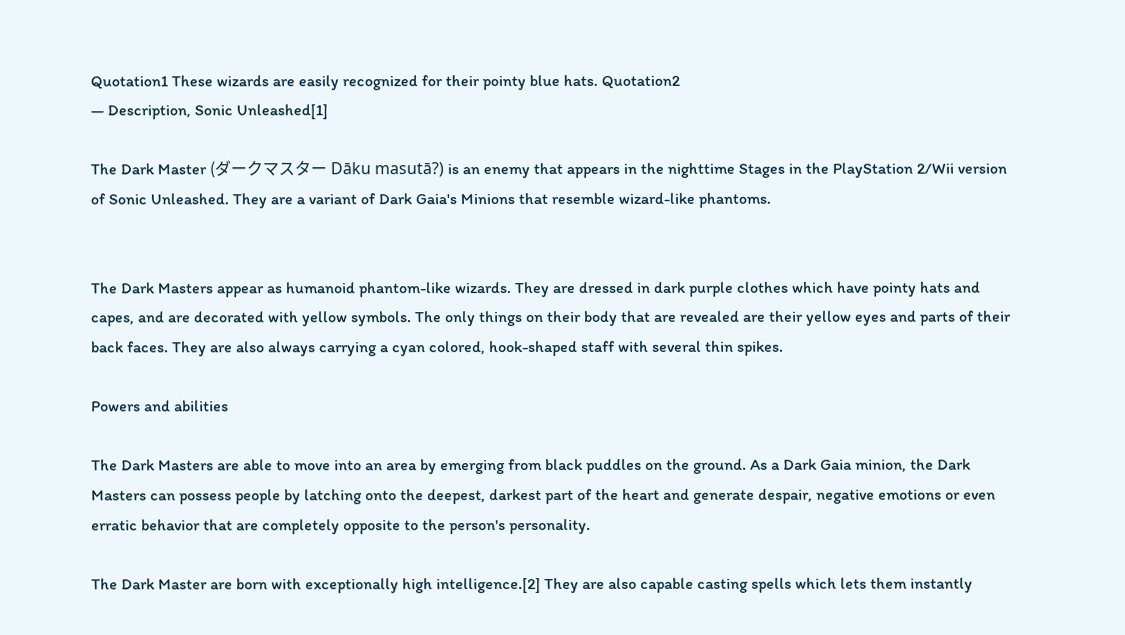Quotation1 These wizards are easily recognized for their pointy blue hats. Quotation2
— Description, Sonic Unleashed[1]

The Dark Master (ダークマスター Dāku masutā?) is an enemy that appears in the nighttime Stages in the PlayStation 2/Wii version of Sonic Unleashed. They are a variant of Dark Gaia's Minions that resemble wizard-like phantoms.


The Dark Masters appear as humanoid phantom-like wizards. They are dressed in dark purple clothes which have pointy hats and capes, and are decorated with yellow symbols. The only things on their body that are revealed are their yellow eyes and parts of their back faces. They are also always carrying a cyan colored, hook-shaped staff with several thin spikes.

Powers and abilities

The Dark Masters are able to move into an area by emerging from black puddles on the ground. As a Dark Gaia minion, the Dark Masters can possess people by latching onto the deepest, darkest part of the heart and generate despair, negative emotions or even erratic behavior that are completely opposite to the person's personality.

The Dark Master are born with exceptionally high intelligence.[2] They are also capable casting spells which lets them instantly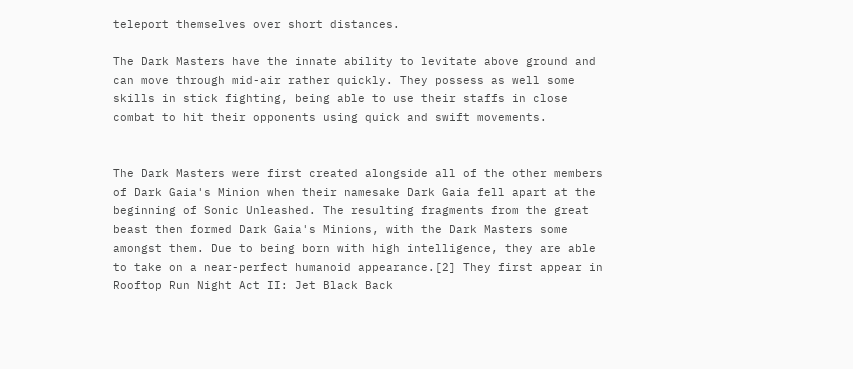teleport themselves over short distances.

The Dark Masters have the innate ability to levitate above ground and can move through mid-air rather quickly. They possess as well some skills in stick fighting, being able to use their staffs in close combat to hit their opponents using quick and swift movements.


The Dark Masters were first created alongside all of the other members of Dark Gaia's Minion when their namesake Dark Gaia fell apart at the beginning of Sonic Unleashed. The resulting fragments from the great beast then formed Dark Gaia's Minions, with the Dark Masters some amongst them. Due to being born with high intelligence, they are able to take on a near-perfect humanoid appearance.[2] They first appear in Rooftop Run Night Act II: Jet Black Back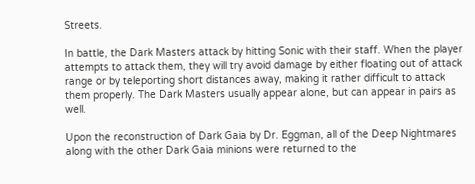Streets.

In battle, the Dark Masters attack by hitting Sonic with their staff. When the player attempts to attack them, they will try avoid damage by either floating out of attack range or by teleporting short distances away, making it rather difficult to attack them properly. The Dark Masters usually appear alone, but can appear in pairs as well.

Upon the reconstruction of Dark Gaia by Dr. Eggman, all of the Deep Nightmares along with the other Dark Gaia minions were returned to the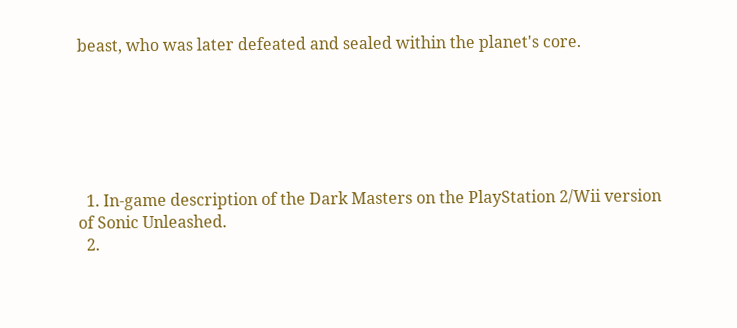beast, who was later defeated and sealed within the planet's core.






  1. In-game description of the Dark Masters on the PlayStation 2/Wii version of Sonic Unleashed.
  2.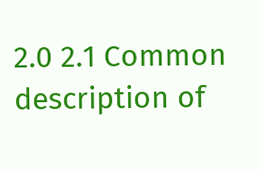2.0 2.1 Common description of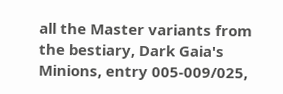all the Master variants from the bestiary, Dark Gaia's Minions, entry 005-009/025,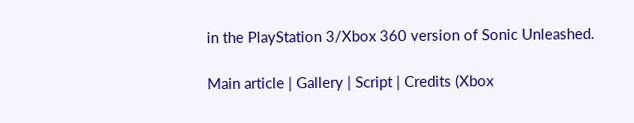in the PlayStation 3/Xbox 360 version of Sonic Unleashed.

Main article | Gallery | Script | Credits (Xbox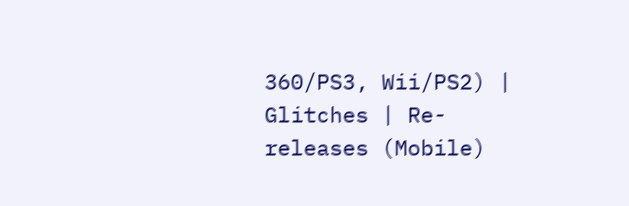360/PS3, Wii/PS2) | Glitches | Re-releases (Mobile)